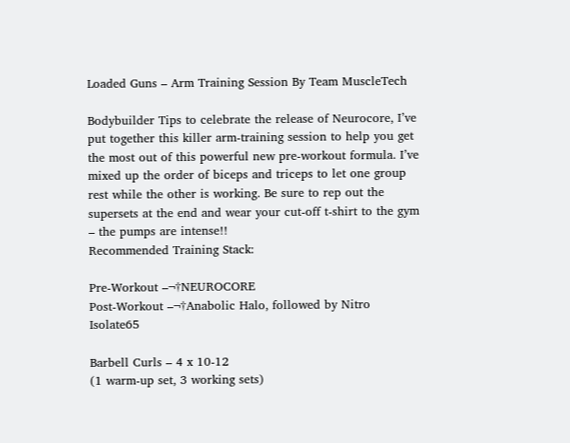Loaded Guns – Arm Training Session By Team MuscleTech

Bodybuilder Tips to celebrate the release of Neurocore, I’ve put together this killer arm-training session to help you get the most out of this powerful new pre-workout formula. I’ve mixed up the order of biceps and triceps to let one group rest while the other is working. Be sure to rep out the supersets at the end and wear your cut-off t-shirt to the gym – the pumps are intense!!
Recommended Training Stack:

Pre-Workout –¬†NEUROCORE
Post-Workout –¬†Anabolic Halo, followed by Nitro Isolate65

Barbell Curls – 4 x 10-12
(1 warm-up set, 3 working sets)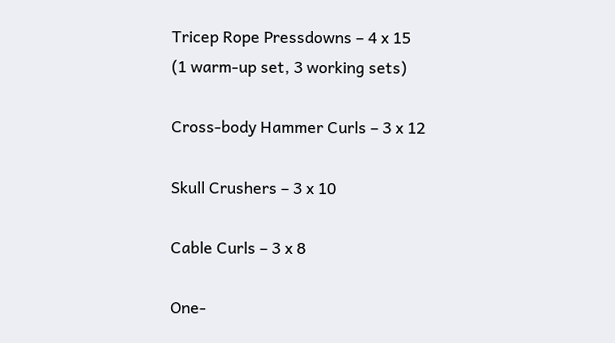Tricep Rope Pressdowns – 4 x 15
(1 warm-up set, 3 working sets)

Cross-body Hammer Curls – 3 x 12

Skull Crushers – 3 x 10

Cable Curls – 3 x 8

One-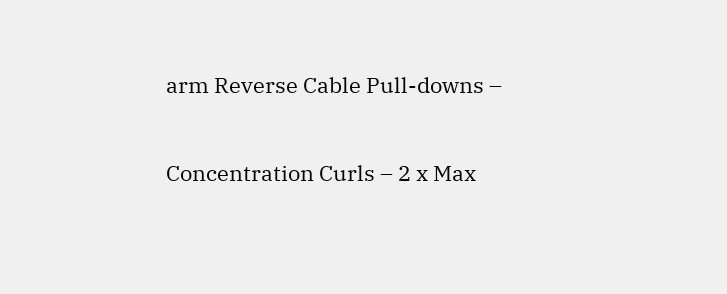arm Reverse Cable Pull-downs –

Concentration Curls – 2 x Max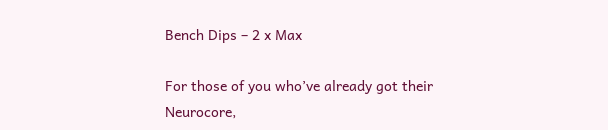Bench Dips – 2 x Max

For those of you who’ve already got their Neurocore,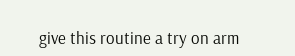give this routine a try on arm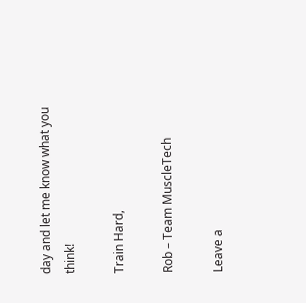day and let me know what you think!

Train Hard,

Rob – Team MuscleTech

Leave a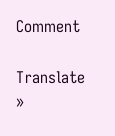Comment

Translate »